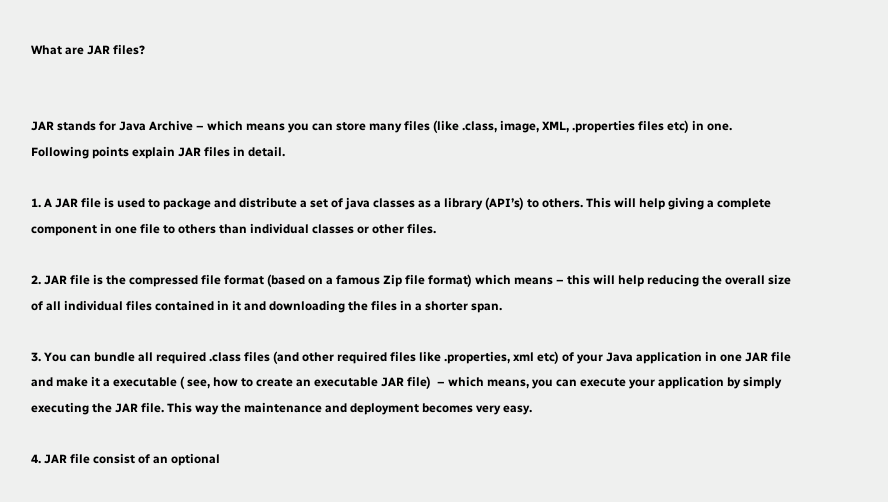What are JAR files?


JAR stands for Java Archive – which means you can store many files (like .class, image, XML, .properties files etc) in one. Following points explain JAR files in detail.

1. A JAR file is used to package and distribute a set of java classes as a library (API’s) to others. This will help giving a complete component in one file to others than individual classes or other files.

2. JAR file is the compressed file format (based on a famous Zip file format) which means – this will help reducing the overall size of all individual files contained in it and downloading the files in a shorter span.

3. You can bundle all required .class files (and other required files like .properties, xml etc) of your Java application in one JAR file and make it a executable ( see, how to create an executable JAR file)  – which means, you can execute your application by simply executing the JAR file. This way the maintenance and deployment becomes very easy.

4. JAR file consist of an optional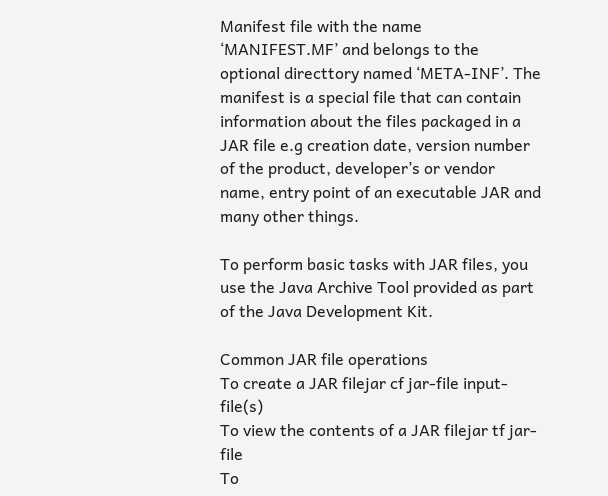Manifest file with the name ‘MANIFEST.MF’ and belongs to the optional directtory named ‘META-INF’. The manifest is a special file that can contain information about the files packaged in a JAR file e.g creation date, version number of the product, developer’s or vendor name, entry point of an executable JAR and many other things.

To perform basic tasks with JAR files, you use the Java Archive Tool provided as part of the Java Development Kit.

Common JAR file operations
To create a JAR filejar cf jar-file input-file(s)
To view the contents of a JAR filejar tf jar-file
To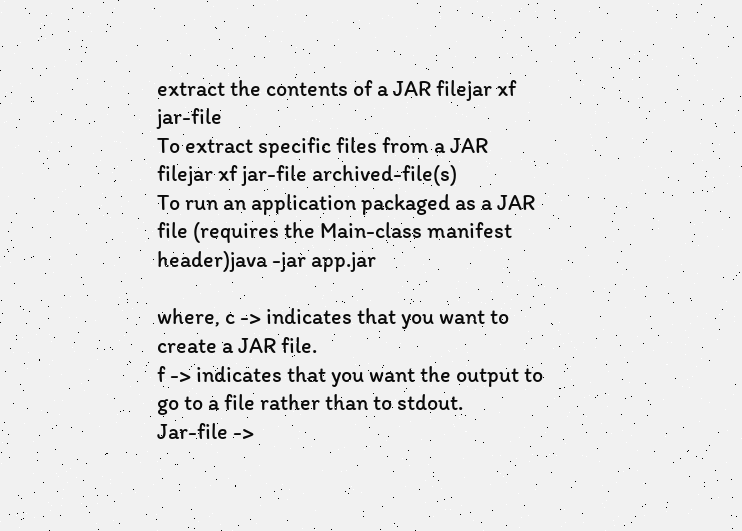extract the contents of a JAR filejar xf jar-file
To extract specific files from a JAR filejar xf jar-file archived-file(s)
To run an application packaged as a JAR file (requires the Main-class manifest header)java -jar app.jar

where, c -> indicates that you want to create a JAR file.
f -> indicates that you want the output to go to a file rather than to stdout.
Jar-file ->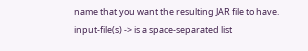name that you want the resulting JAR file to have.
input-file(s) -> is a space-separated list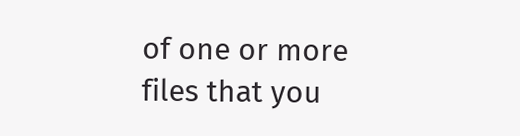of one or more files that you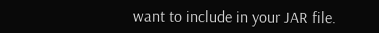want to include in your JAR file.